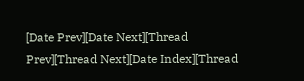[Date Prev][Date Next][Thread Prev][Thread Next][Date Index][Thread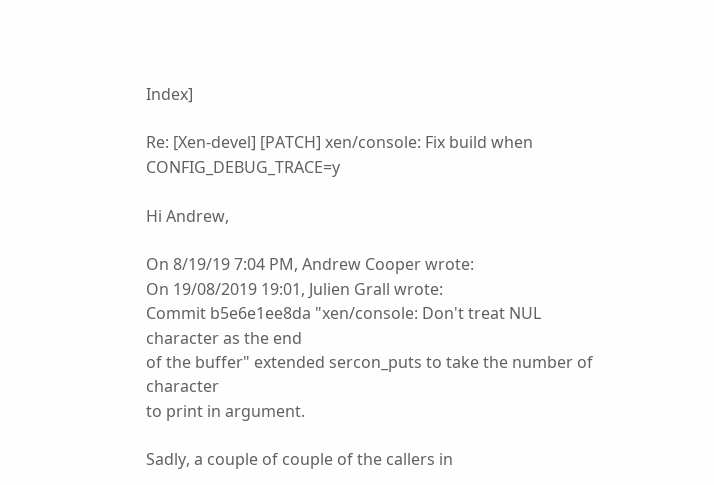Index]

Re: [Xen-devel] [PATCH] xen/console: Fix build when CONFIG_DEBUG_TRACE=y

Hi Andrew,

On 8/19/19 7:04 PM, Andrew Cooper wrote:
On 19/08/2019 19:01, Julien Grall wrote:
Commit b5e6e1ee8da "xen/console: Don't treat NUL character as the end
of the buffer" extended sercon_puts to take the number of character
to print in argument.

Sadly, a couple of couple of the callers in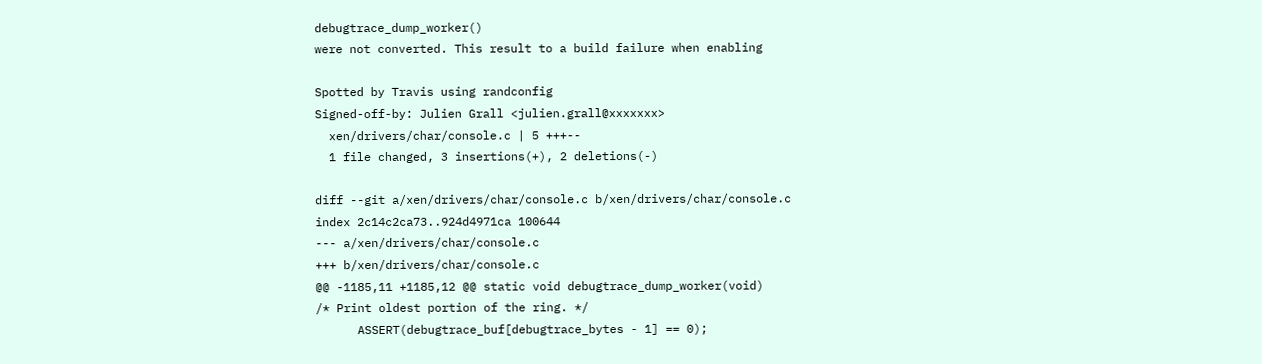debugtrace_dump_worker()
were not converted. This result to a build failure when enabling

Spotted by Travis using randconfig
Signed-off-by: Julien Grall <julien.grall@xxxxxxx>
  xen/drivers/char/console.c | 5 +++--
  1 file changed, 3 insertions(+), 2 deletions(-)

diff --git a/xen/drivers/char/console.c b/xen/drivers/char/console.c
index 2c14c2ca73..924d4971ca 100644
--- a/xen/drivers/char/console.c
+++ b/xen/drivers/char/console.c
@@ -1185,11 +1185,12 @@ static void debugtrace_dump_worker(void)
/* Print oldest portion of the ring. */
      ASSERT(debugtrace_buf[debugtrace_bytes - 1] == 0);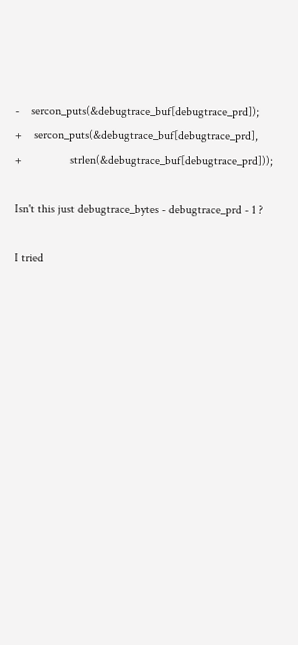-    sercon_puts(&debugtrace_buf[debugtrace_prd]);
+    sercon_puts(&debugtrace_buf[debugtrace_prd],
+                strlen(&debugtrace_buf[debugtrace_prd]));

Isn't this just debugtrace_bytes - debugtrace_prd - 1 ?

I tried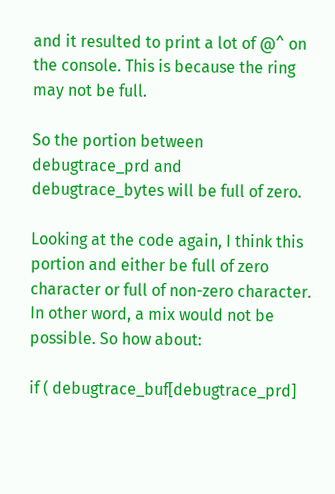and it resulted to print a lot of @^ on the console. This is because the ring may not be full.

So the portion between debugtrace_prd and debugtrace_bytes will be full of zero.

Looking at the code again, I think this portion and either be full of zero character or full of non-zero character. In other word, a mix would not be possible. So how about:

if ( debugtrace_buf[debugtrace_prd]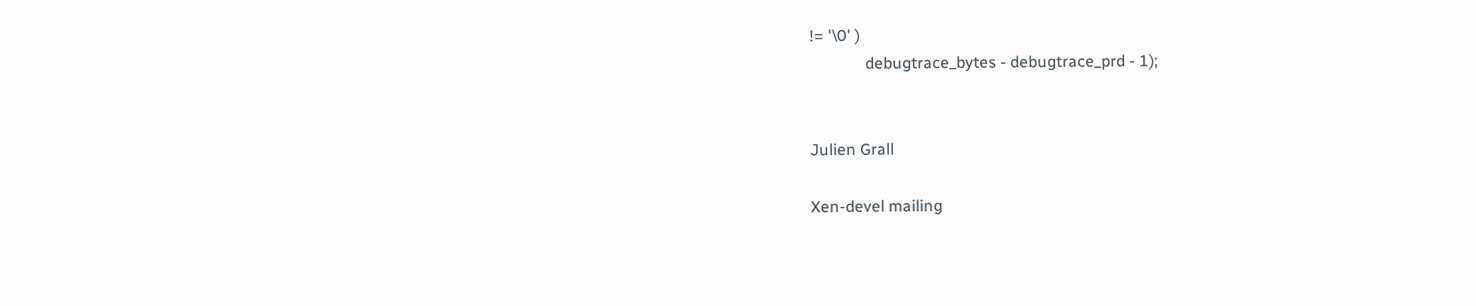!= '\0' )
              debugtrace_bytes - debugtrace_prd - 1);


Julien Grall

Xen-devel mailing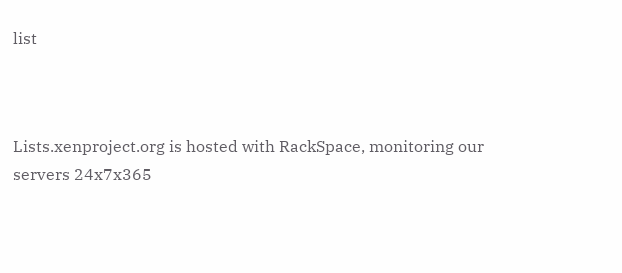list



Lists.xenproject.org is hosted with RackSpace, monitoring our
servers 24x7x365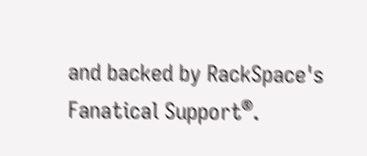and backed by RackSpace's Fanatical Support®.